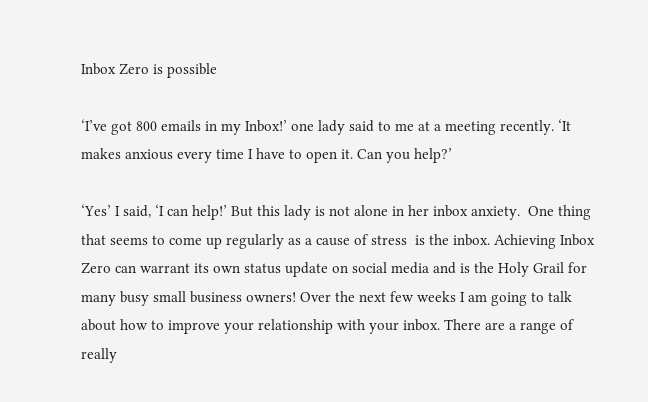Inbox Zero is possible

‘I’ve got 800 emails in my Inbox!’ one lady said to me at a meeting recently. ‘It makes anxious every time I have to open it. Can you help?’

‘Yes’ I said, ‘I can help!’ But this lady is not alone in her inbox anxiety.  One thing that seems to come up regularly as a cause of stress  is the inbox. Achieving Inbox Zero can warrant its own status update on social media and is the Holy Grail for many busy small business owners! Over the next few weeks I am going to talk about how to improve your relationship with your inbox. There are a range of really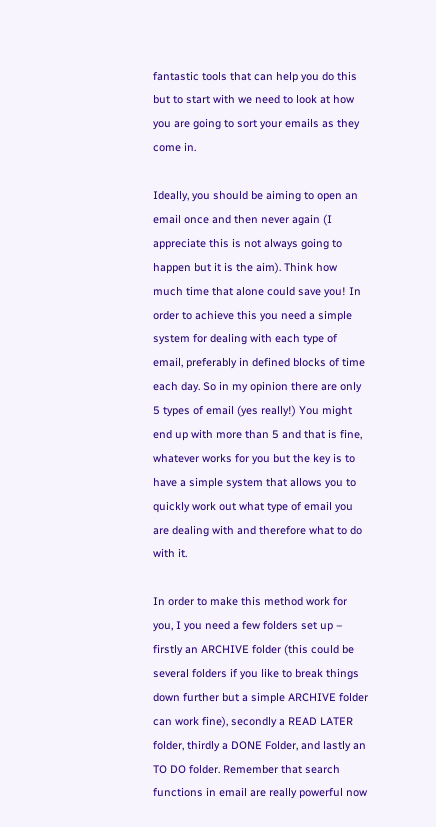fantastic tools that can help you do this but to start with we need to look at how you are going to sort your emails as they come in.

Ideally, you should be aiming to open an email once and then never again (I appreciate this is not always going to happen but it is the aim). Think how much time that alone could save you! In order to achieve this you need a simple system for dealing with each type of email, preferably in defined blocks of time each day. So in my opinion there are only  5 types of email (yes really!) You might end up with more than 5 and that is fine, whatever works for you but the key is to have a simple system that allows you to quickly work out what type of email you are dealing with and therefore what to do with it.

In order to make this method work for you, I you need a few folders set up – firstly an ARCHIVE folder (this could be several folders if you like to break things down further but a simple ARCHIVE folder can work fine), secondly a READ LATER folder, thirdly a DONE Folder, and lastly an TO DO folder. Remember that search functions in email are really powerful now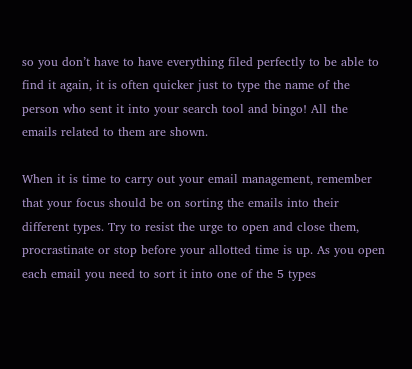so you don’t have to have everything filed perfectly to be able to find it again, it is often quicker just to type the name of the person who sent it into your search tool and bingo! All the emails related to them are shown.

When it is time to carry out your email management, remember that your focus should be on sorting the emails into their different types. Try to resist the urge to open and close them, procrastinate or stop before your allotted time is up. As you open each email you need to sort it into one of the 5 types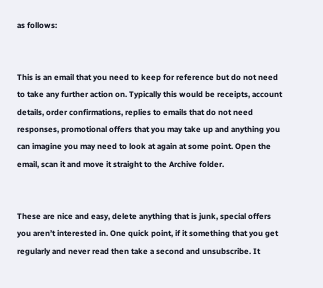as follows:


This is an email that you need to keep for reference but do not need to take any further action on. Typically this would be receipts, account details, order confirmations, replies to emails that do not need responses, promotional offers that you may take up and anything you can imagine you may need to look at again at some point. Open the email, scan it and move it straight to the Archive folder.


These are nice and easy, delete anything that is junk, special offers you aren’t interested in. One quick point, if it something that you get regularly and never read then take a second and unsubscribe. It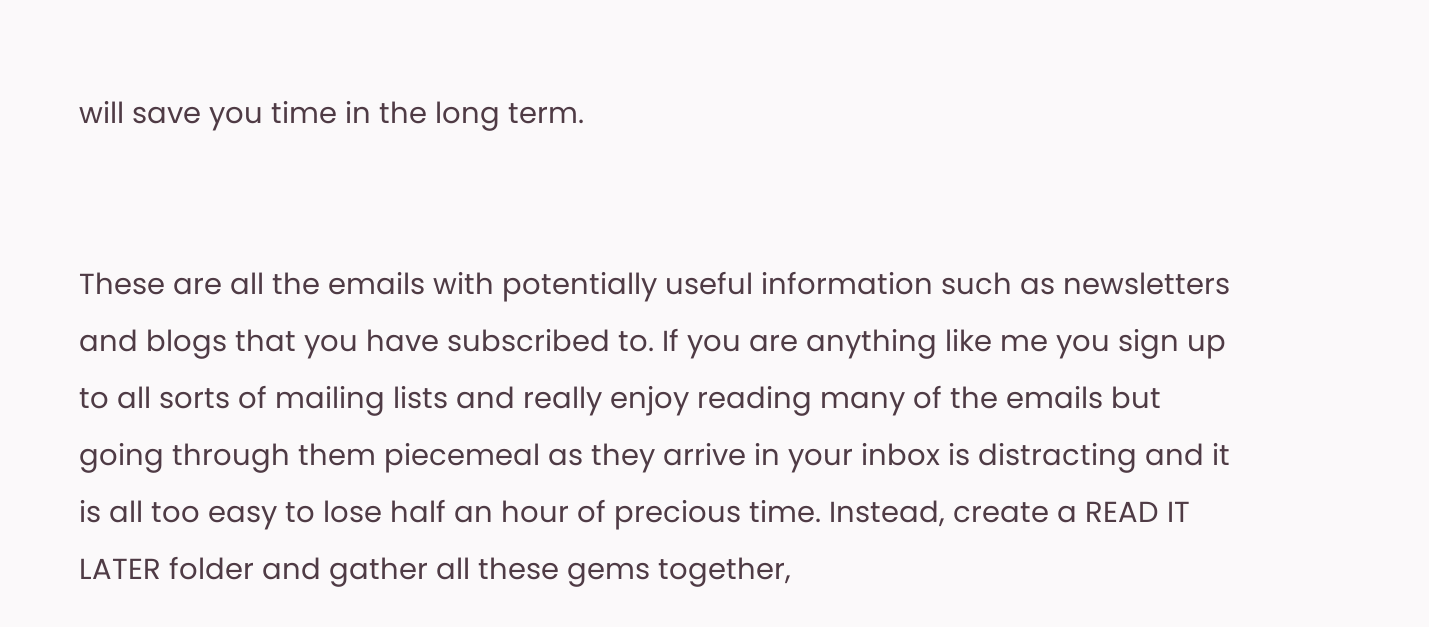will save you time in the long term.


These are all the emails with potentially useful information such as newsletters and blogs that you have subscribed to. If you are anything like me you sign up to all sorts of mailing lists and really enjoy reading many of the emails but going through them piecemeal as they arrive in your inbox is distracting and it is all too easy to lose half an hour of precious time. Instead, create a READ IT LATER folder and gather all these gems together,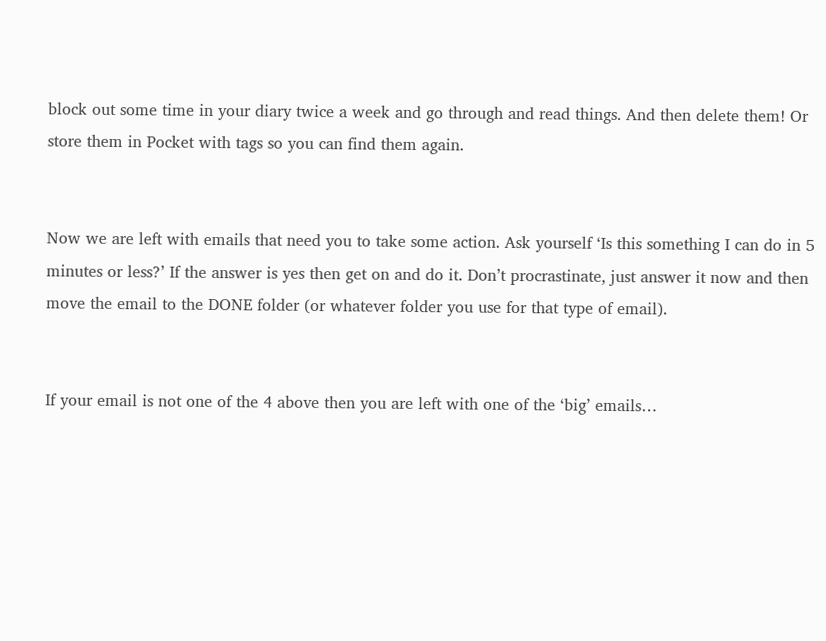block out some time in your diary twice a week and go through and read things. And then delete them! Or store them in Pocket with tags so you can find them again.


Now we are left with emails that need you to take some action. Ask yourself ‘Is this something I can do in 5 minutes or less?’ If the answer is yes then get on and do it. Don’t procrastinate, just answer it now and then move the email to the DONE folder (or whatever folder you use for that type of email).


If your email is not one of the 4 above then you are left with one of the ‘big’ emails…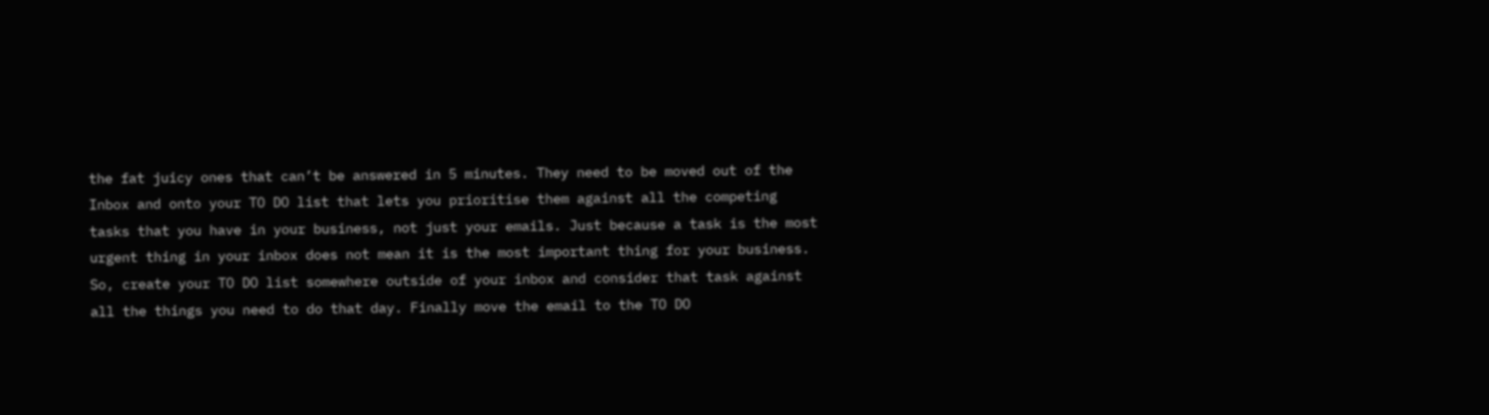the fat juicy ones that can’t be answered in 5 minutes. They need to be moved out of the Inbox and onto your TO DO list that lets you prioritise them against all the competing tasks that you have in your business, not just your emails. Just because a task is the most urgent thing in your inbox does not mean it is the most important thing for your business. So, create your TO DO list somewhere outside of your inbox and consider that task against all the things you need to do that day. Finally move the email to the TO DO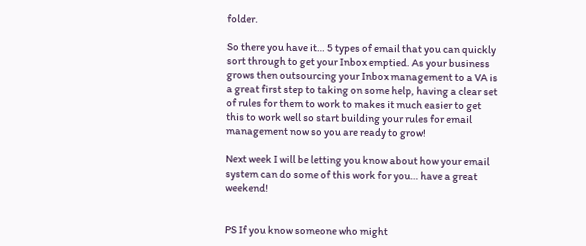folder.

So there you have it… 5 types of email that you can quickly sort through to get your Inbox emptied. As your business grows then outsourcing your Inbox management to a VA is a great first step to taking on some help, having a clear set of rules for them to work to makes it much easier to get this to work well so start building your rules for email management now so you are ready to grow!

Next week I will be letting you know about how your email system can do some of this work for you… have a great weekend!


PS If you know someone who might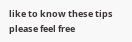like to know these tips please feel free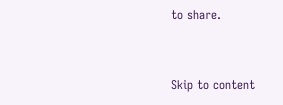to share.


Skip to content